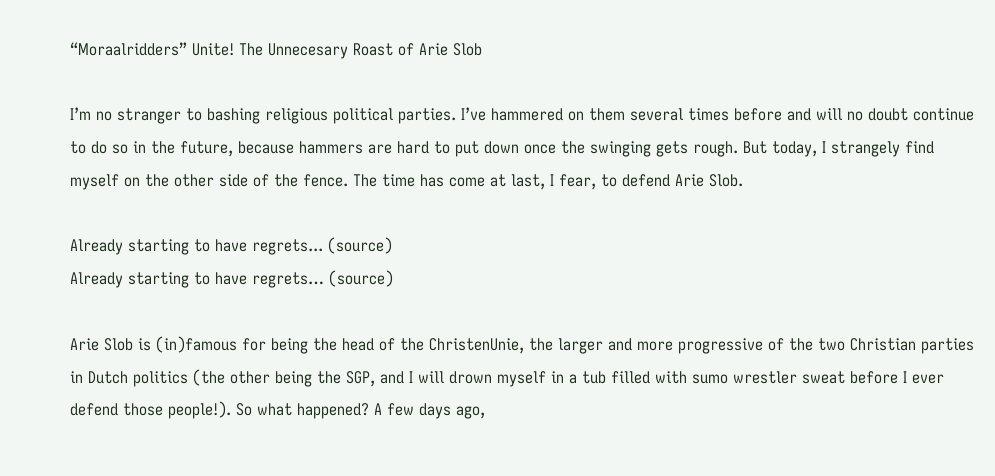“Moraalridders” Unite! The Unnecesary Roast of Arie Slob

I’m no stranger to bashing religious political parties. I’ve hammered on them several times before and will no doubt continue to do so in the future, because hammers are hard to put down once the swinging gets rough. But today, I strangely find myself on the other side of the fence. The time has come at last, I fear, to defend Arie Slob.

Already starting to have regrets... (source)
Already starting to have regrets… (source)

Arie Slob is (in)famous for being the head of the ChristenUnie, the larger and more progressive of the two Christian parties in Dutch politics (the other being the SGP, and I will drown myself in a tub filled with sumo wrestler sweat before I ever defend those people!). So what happened? A few days ago,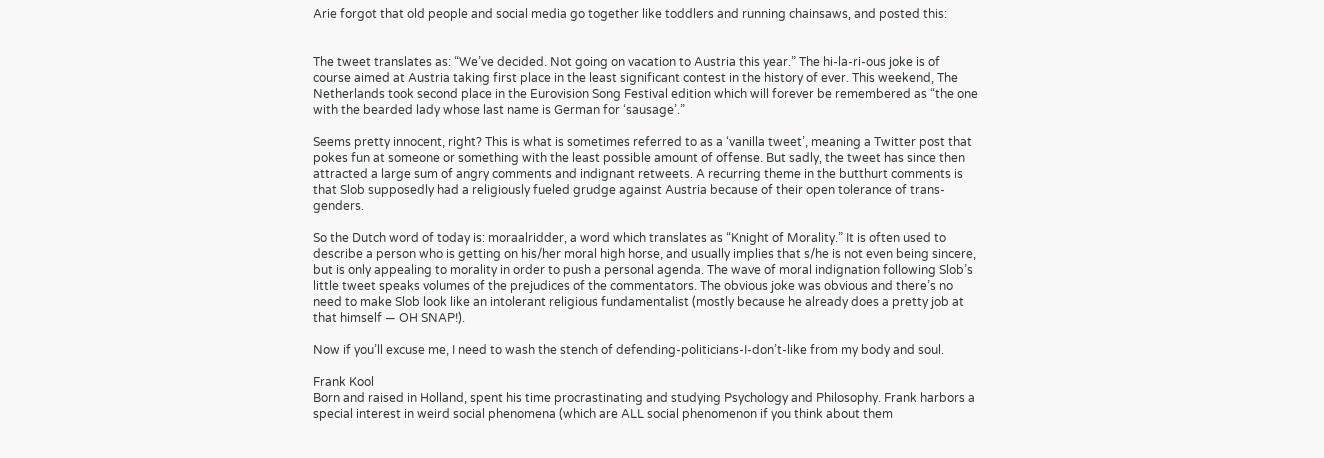Arie forgot that old people and social media go together like toddlers and running chainsaws, and posted this:


The tweet translates as: “We’ve decided. Not going on vacation to Austria this year.” The hi-la-ri-ous joke is of course aimed at Austria taking first place in the least significant contest in the history of ever. This weekend, The Netherlands took second place in the Eurovision Song Festival edition which will forever be remembered as “the one with the bearded lady whose last name is German for ‘sausage’.”

Seems pretty innocent, right? This is what is sometimes referred to as a ‘vanilla tweet’, meaning a Twitter post that pokes fun at someone or something with the least possible amount of offense. But sadly, the tweet has since then attracted a large sum of angry comments and indignant retweets. A recurring theme in the butthurt comments is that Slob supposedly had a religiously fueled grudge against Austria because of their open tolerance of trans-genders.

So the Dutch word of today is: moraalridder, a word which translates as “Knight of Morality.” It is often used to describe a person who is getting on his/her moral high horse, and usually implies that s/he is not even being sincere, but is only appealing to morality in order to push a personal agenda. The wave of moral indignation following Slob’s little tweet speaks volumes of the prejudices of the commentators. The obvious joke was obvious and there’s no need to make Slob look like an intolerant religious fundamentalist (mostly because he already does a pretty job at that himself — OH SNAP!).

Now if you’ll excuse me, I need to wash the stench of defending-politicians-I-don’t-like from my body and soul.

Frank Kool
Born and raised in Holland, spent his time procrastinating and studying Psychology and Philosophy. Frank harbors a special interest in weird social phenomena (which are ALL social phenomenon if you think about them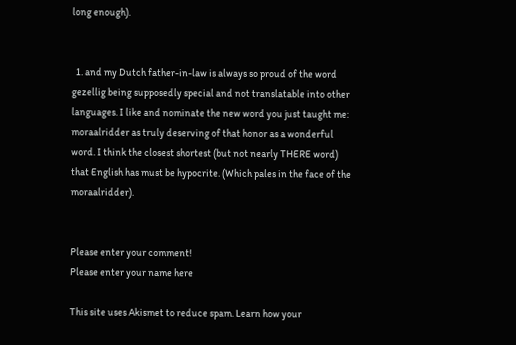long enough).


  1. and my Dutch father-in-law is always so proud of the word gezellig being supposedly special and not translatable into other languages. I like and nominate the new word you just taught me: moraalridder as truly deserving of that honor as a wonderful word. I think the closest shortest (but not nearly THERE word) that English has must be hypocrite. (Which pales in the face of the moraalridder).


Please enter your comment!
Please enter your name here

This site uses Akismet to reduce spam. Learn how your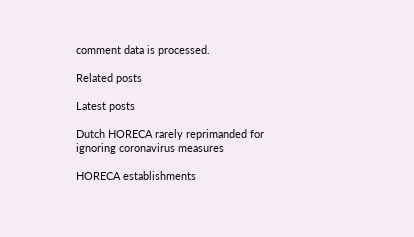comment data is processed.

Related posts

Latest posts

Dutch HORECA rarely reprimanded for ignoring coronavirus measures

HORECA establishments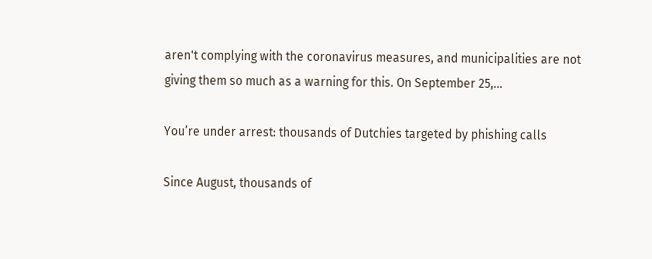aren't complying with the coronavirus measures, and municipalities are not giving them so much as a warning for this. On September 25,...

You’re under arrest: thousands of Dutchies targeted by phishing calls

Since August, thousands of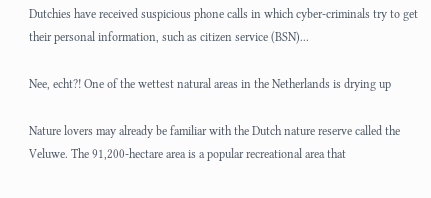Dutchies have received suspicious phone calls in which cyber-criminals try to get their personal information, such as citizen service (BSN)...

Nee, echt?! One of the wettest natural areas in the Netherlands is drying up

Nature lovers may already be familiar with the Dutch nature reserve called the Veluwe. The 91,200-hectare area is a popular recreational area that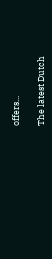offers...

The latest Dutch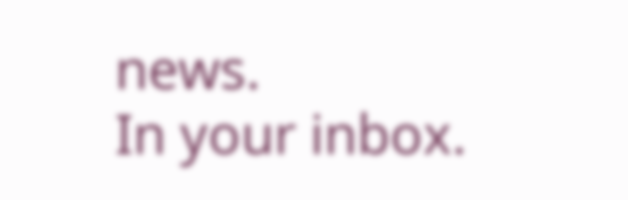news.
In your inbox.